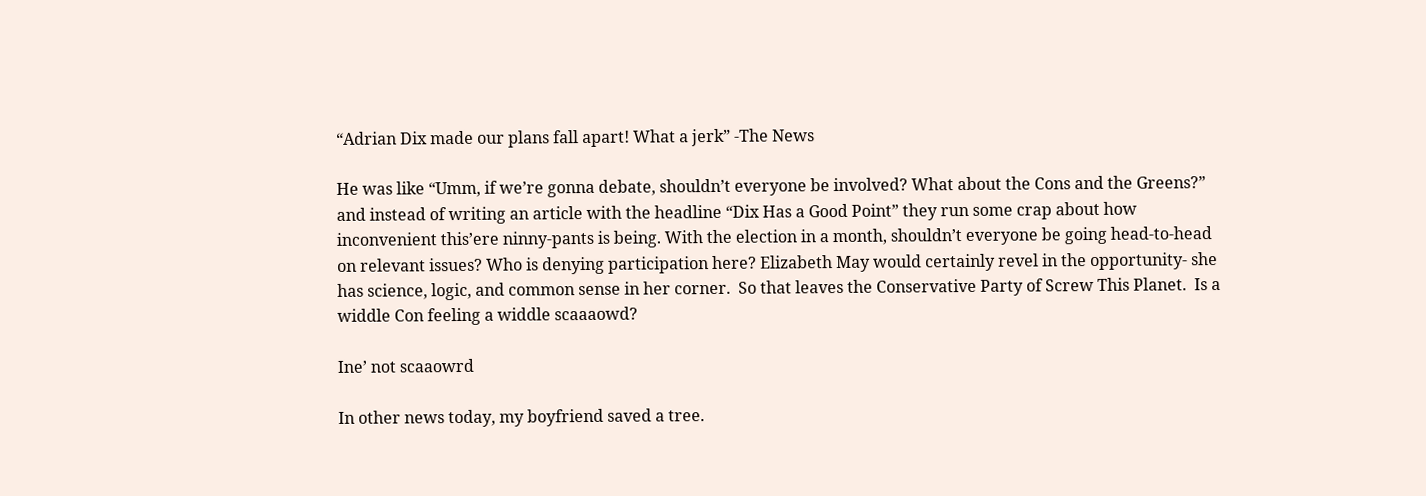“Adrian Dix made our plans fall apart! What a jerk” -The News

He was like “Umm, if we’re gonna debate, shouldn’t everyone be involved? What about the Cons and the Greens?” and instead of writing an article with the headline “Dix Has a Good Point” they run some crap about how inconvenient this’ere ninny-pants is being. With the election in a month, shouldn’t everyone be going head-to-head on relevant issues? Who is denying participation here? Elizabeth May would certainly revel in the opportunity- she has science, logic, and common sense in her corner.  So that leaves the Conservative Party of Screw This Planet.  Is a widdle Con feeling a widdle scaaaowd?

Ine’ not scaaowrd

In other news today, my boyfriend saved a tree.